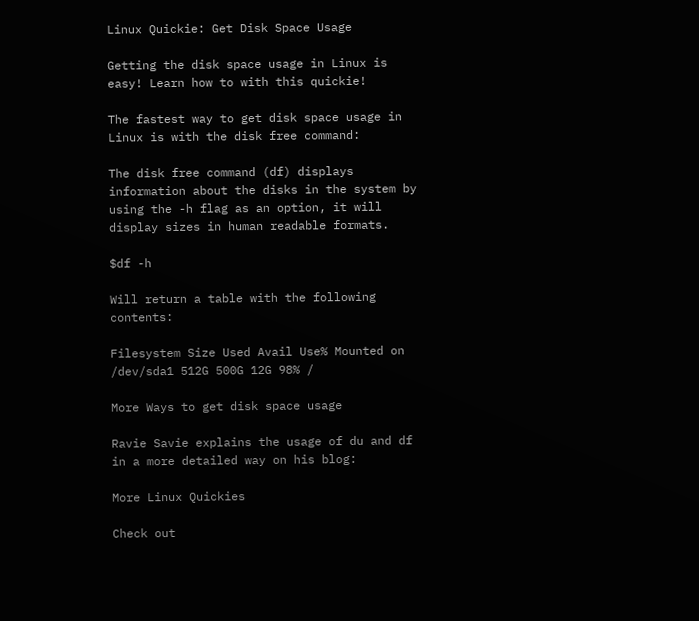Linux Quickie: Get Disk Space Usage

Getting the disk space usage in Linux is easy! Learn how to with this quickie!

The fastest way to get disk space usage in Linux is with the disk free command:

The disk free command (df) displays information about the disks in the system by using the -h flag as an option, it will display sizes in human readable formats.

$df -h

Will return a table with the following contents:

Filesystem Size Used Avail Use% Mounted on
/dev/sda1 512G 500G 12G 98% /

More Ways to get disk space usage

Ravie Savie explains the usage of du and df in a more detailed way on his blog:

More Linux Quickies

Check out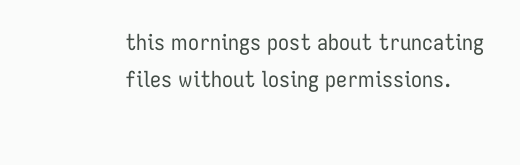this mornings post about truncating files without losing permissions.